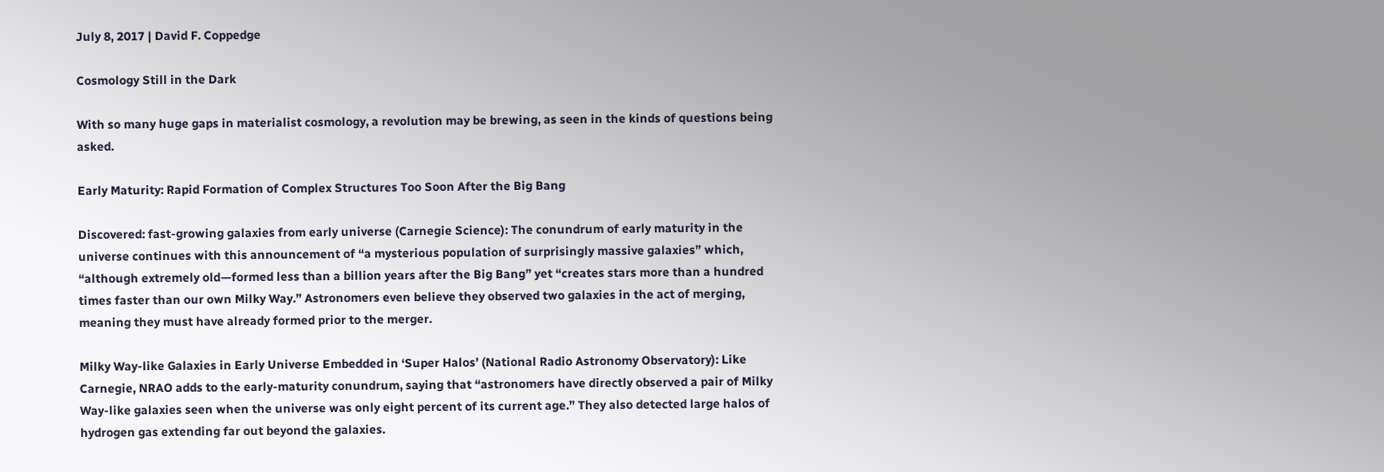July 8, 2017 | David F. Coppedge

Cosmology Still in the Dark

With so many huge gaps in materialist cosmology, a revolution may be brewing, as seen in the kinds of questions being asked.

Early Maturity: Rapid Formation of Complex Structures Too Soon After the Big Bang

Discovered: fast-growing galaxies from early universe (Carnegie Science): The conundrum of early maturity in the universe continues with this announcement of “a mysterious population of surprisingly massive galaxies” which, “although extremely old—formed less than a billion years after the Big Bang” yet “creates stars more than a hundred times faster than our own Milky Way.” Astronomers even believe they observed two galaxies in the act of merging, meaning they must have already formed prior to the merger.

Milky Way-like Galaxies in Early Universe Embedded in ‘Super Halos’ (National Radio Astronomy Observatory): Like Carnegie, NRAO adds to the early-maturity conundrum, saying that “astronomers have directly observed a pair of Milky Way-like galaxies seen when the universe was only eight percent of its current age.” They also detected large halos of hydrogen gas extending far out beyond the galaxies.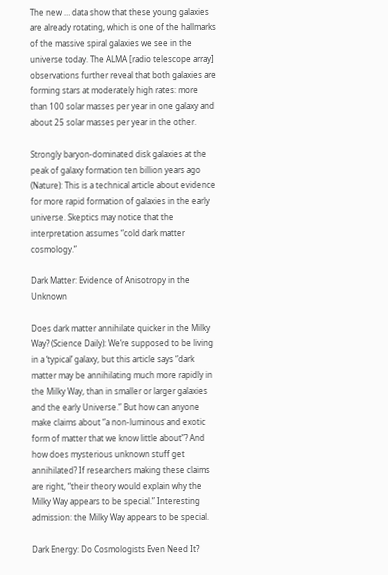The new … data show that these young galaxies are already rotating, which is one of the hallmarks of the massive spiral galaxies we see in the universe today. The ALMA [radio telescope array] observations further reveal that both galaxies are forming stars at moderately high rates: more than 100 solar masses per year in one galaxy and about 25 solar masses per year in the other.

Strongly baryon-dominated disk galaxies at the peak of galaxy formation ten billion years ago (Nature): This is a technical article about evidence for more rapid formation of galaxies in the early universe. Skeptics may notice that the interpretation assumes “cold dark matter cosmology.”

Dark Matter: Evidence of Anisotropy in the Unknown

Does dark matter annihilate quicker in the Milky Way? (Science Daily): We’re supposed to be living in a ‘typical’ galaxy, but this article says “dark matter may be annihilating much more rapidly in the Milky Way, than in smaller or larger galaxies and the early Universe.” But how can anyone make claims about “a non-luminous and exotic form of matter that we know little about”? And how does mysterious unknown stuff get annihilated? If researchers making these claims are right, “their theory would explain why the Milky Way appears to be special.” Interesting admission: the Milky Way appears to be special.

Dark Energy: Do Cosmologists Even Need It?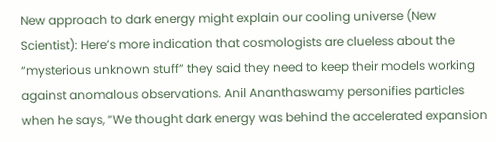New approach to dark energy might explain our cooling universe (New Scientist): Here’s more indication that cosmologists are clueless about the “mysterious unknown stuff” they said they need to keep their models working against anomalous observations. Anil Ananthaswamy personifies particles when he says, “We thought dark energy was behind the accelerated expansion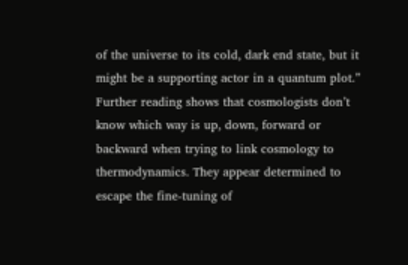of the universe to its cold, dark end state, but it might be a supporting actor in a quantum plot.” Further reading shows that cosmologists don’t know which way is up, down, forward or backward when trying to link cosmology to thermodynamics. They appear determined to escape the fine-tuning of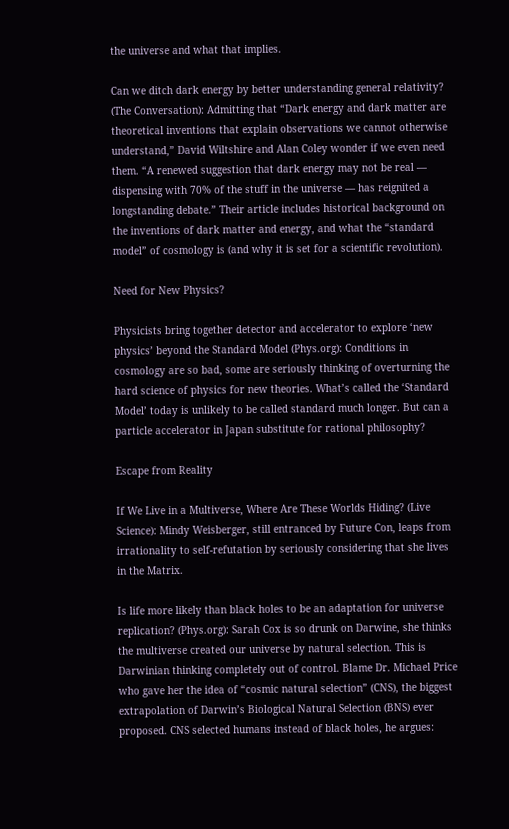the universe and what that implies.

Can we ditch dark energy by better understanding general relativity? (The Conversation): Admitting that “Dark energy and dark matter are theoretical inventions that explain observations we cannot otherwise understand,” David Wiltshire and Alan Coley wonder if we even need them. “A renewed suggestion that dark energy may not be real — dispensing with 70% of the stuff in the universe — has reignited a longstanding debate.” Their article includes historical background on the inventions of dark matter and energy, and what the “standard model” of cosmology is (and why it is set for a scientific revolution).

Need for New Physics?

Physicists bring together detector and accelerator to explore ‘new physics’ beyond the Standard Model (Phys.org): Conditions in cosmology are so bad, some are seriously thinking of overturning the hard science of physics for new theories. What’s called the ‘Standard Model’ today is unlikely to be called standard much longer. But can a particle accelerator in Japan substitute for rational philosophy?

Escape from Reality

If We Live in a Multiverse, Where Are These Worlds Hiding? (Live Science): Mindy Weisberger, still entranced by Future Con, leaps from irrationality to self-refutation by seriously considering that she lives in the Matrix.

Is life more likely than black holes to be an adaptation for universe replication? (Phys.org): Sarah Cox is so drunk on Darwine, she thinks the multiverse created our universe by natural selection. This is Darwinian thinking completely out of control. Blame Dr. Michael Price who gave her the idea of “cosmic natural selection” (CNS), the biggest extrapolation of Darwin’s Biological Natural Selection (BNS) ever proposed. CNS selected humans instead of black holes, he argues: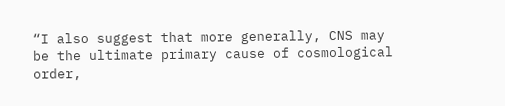“I also suggest that more generally, CNS may be the ultimate primary cause of cosmological order,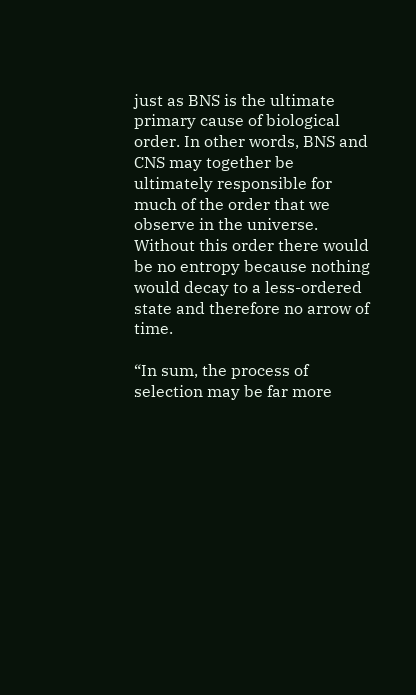just as BNS is the ultimate primary cause of biological order. In other words, BNS and CNS may together be ultimately responsible for much of the order that we observe in the universe. Without this order there would be no entropy because nothing would decay to a less-ordered state and therefore no arrow of time.

“In sum, the process of selection may be far more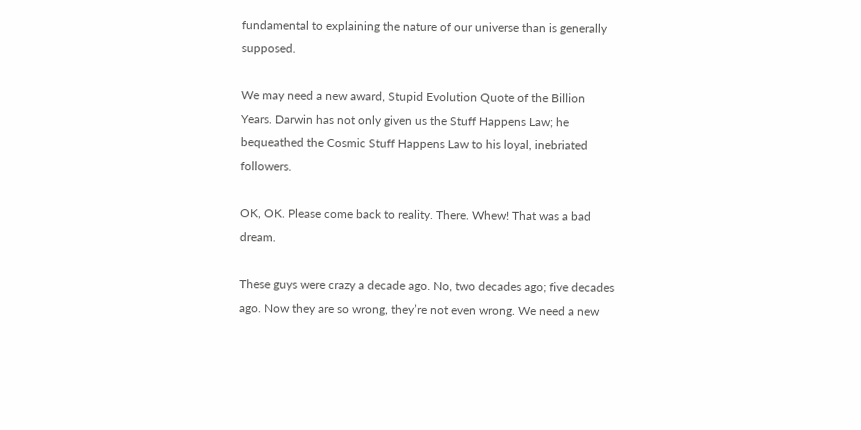fundamental to explaining the nature of our universe than is generally supposed.

We may need a new award, Stupid Evolution Quote of the Billion Years. Darwin has not only given us the Stuff Happens Law; he bequeathed the Cosmic Stuff Happens Law to his loyal, inebriated followers.

OK, OK. Please come back to reality. There. Whew! That was a bad dream.

These guys were crazy a decade ago. No, two decades ago; five decades ago. Now they are so wrong, they’re not even wrong. We need a new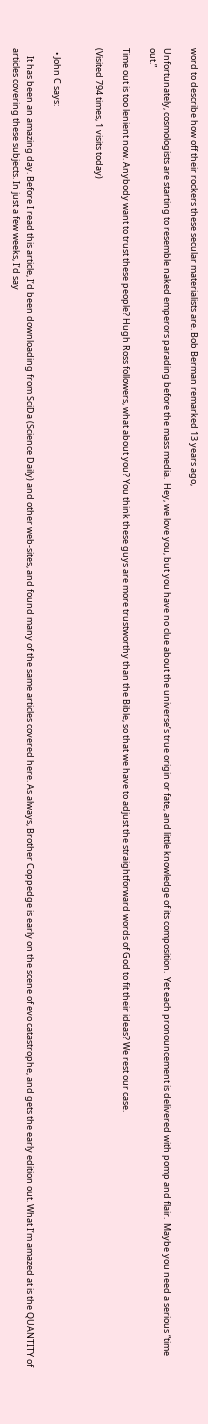word to describe how off their rockers these secular materialists are. Bob Berman remarked 13 years ago,

Unfortunately, cosmologists are starting to resemble naked emperors parading before the mass media.  Hey, we love you, but you have no clue about the universe’s true origin or fate, and little knowledge of its composition.  Yet each pronouncement is delivered with pomp and flair.  Maybe you need a serious “time out.”

Time out is too lenient now. Anybody want to trust these people? Hugh Ross followers, what about you? You think these guys are more trustworthy than the Bible, so that we have to adjust the straightforward words of God to fit their ideas? We rest our case.

(Visited 794 times, 1 visits today)


  • John C says:

    It has been an amazing day. Before I read this article, I’d been downloading from SciDa (Science Daily) and other web-sites, and found many of the same articles covered here. As always, Brother Coppedge is early on the scene of evo catastrophe, and gets the early edition out. What I’m amazed at is the QUANTITY of articles covering these subjects. In just a few weeks, I’d say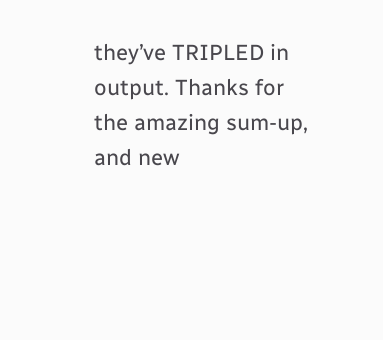they’ve TRIPLED in output. Thanks for the amazing sum-up, and new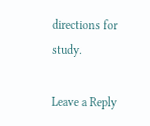directions for study.

Leave a Reply